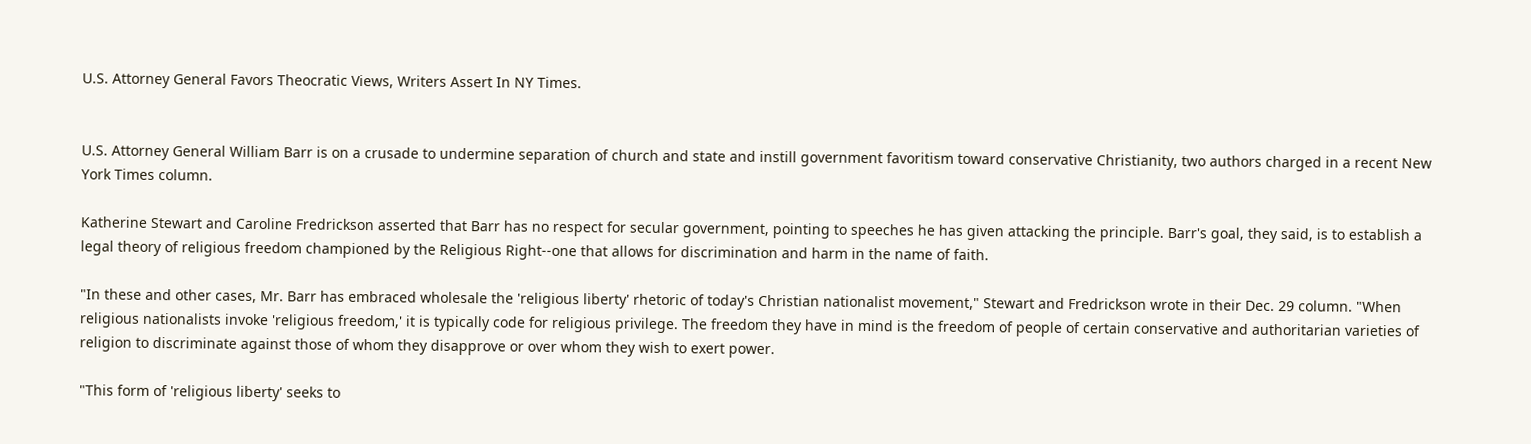U.S. Attorney General Favors Theocratic Views, Writers Assert In NY Times.


U.S. Attorney General William Barr is on a crusade to undermine separation of church and state and instill government favoritism toward conservative Christianity, two authors charged in a recent New York Times column.

Katherine Stewart and Caroline Fredrickson asserted that Barr has no respect for secular government, pointing to speeches he has given attacking the principle. Barr's goal, they said, is to establish a legal theory of religious freedom championed by the Religious Right--one that allows for discrimination and harm in the name of faith.

"In these and other cases, Mr. Barr has embraced wholesale the 'religious liberty' rhetoric of today's Christian nationalist movement," Stewart and Fredrickson wrote in their Dec. 29 column. "When religious nationalists invoke 'religious freedom,' it is typically code for religious privilege. The freedom they have in mind is the freedom of people of certain conservative and authoritarian varieties of religion to discriminate against those of whom they disapprove or over whom they wish to exert power.

"This form of 'religious liberty' seeks to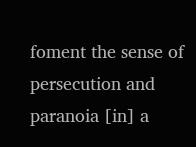foment the sense of persecution and paranoia [in] a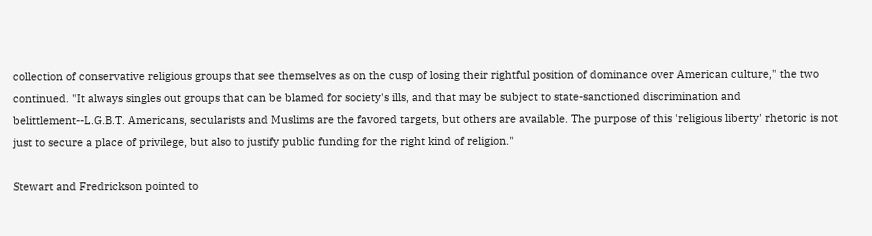collection of conservative religious groups that see themselves as on the cusp of losing their rightful position of dominance over American culture," the two continued. "It always singles out groups that can be blamed for society's ills, and that may be subject to state-sanctioned discrimination and belittlement--L.G.B.T. Americans, secularists and Muslims are the favored targets, but others are available. The purpose of this 'religious liberty' rhetoric is not just to secure a place of privilege, but also to justify public funding for the right kind of religion."

Stewart and Fredrickson pointed to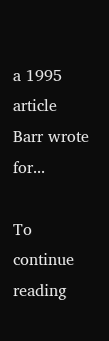a 1995 article Barr wrote for...

To continue reading